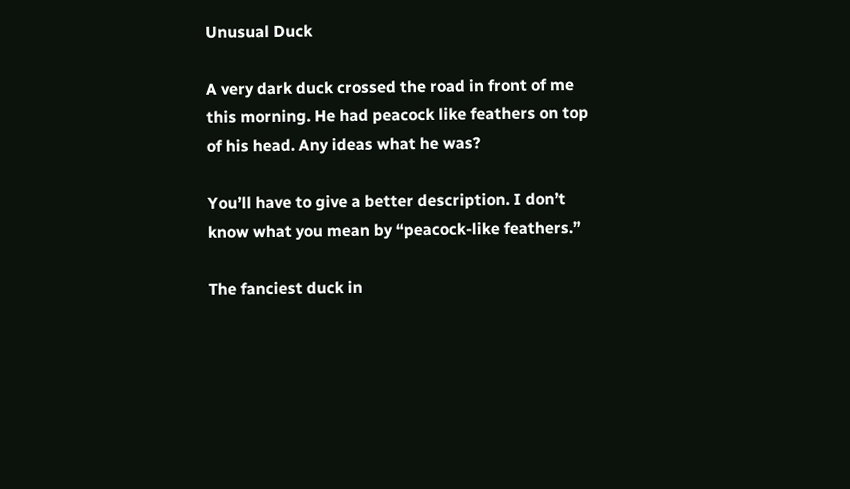Unusual Duck

A very dark duck crossed the road in front of me this morning. He had peacock like feathers on top of his head. Any ideas what he was?

You’ll have to give a better description. I don’t know what you mean by “peacock-like feathers.”

The fanciest duck in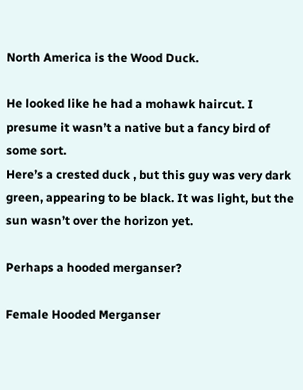North America is the Wood Duck.

He looked like he had a mohawk haircut. I presume it wasn’t a native but a fancy bird of some sort.
Here’s a crested duck , but this guy was very dark green, appearing to be black. It was light, but the sun wasn’t over the horizon yet.

Perhaps a hooded merganser?

Female Hooded Merganser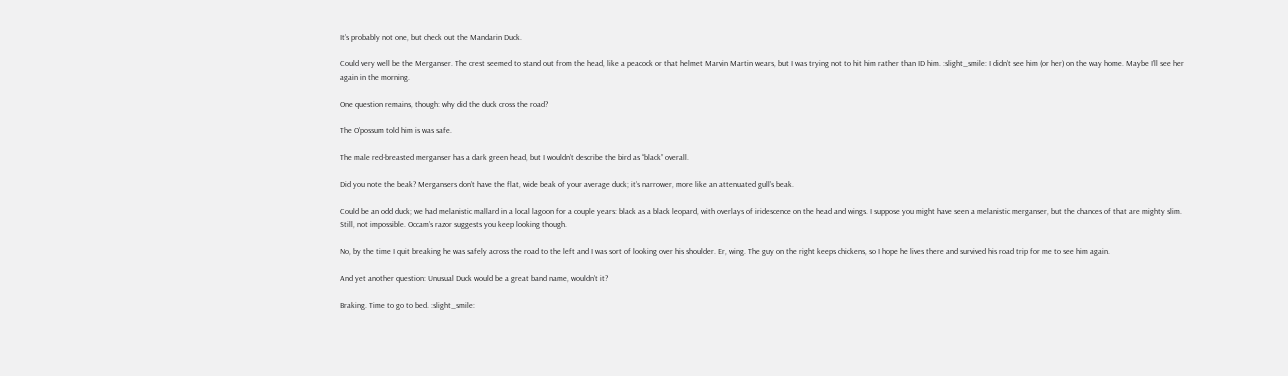It’s probably not one, but check out the Mandarin Duck.

Could very well be the Merganser. The crest seemed to stand out from the head, like a peacock or that helmet Marvin Martin wears, but I was trying not to hit him rather than ID him. :slight_smile: I didn’t see him (or her) on the way home. Maybe I’ll see her again in the morning.

One question remains, though: why did the duck cross the road?

The O’possum told him is was safe.

The male red-breasted merganser has a dark green head, but I wouldn’t describe the bird as “black” overall.

Did you note the beak? Mergansers don’t have the flat, wide beak of your average duck; it’s narrower, more like an attenuated gull’s beak.

Could be an odd duck; we had melanistic mallard in a local lagoon for a couple years: black as a black leopard, with overlays of iridescence on the head and wings. I suppose you might have seen a melanistic merganser, but the chances of that are mighty slim. Still, not impossible. Occam’s razor suggests you keep looking though.

No, by the time I quit breaking he was safely across the road to the left and I was sort of looking over his shoulder. Er, wing. The guy on the right keeps chickens, so I hope he lives there and survived his road trip for me to see him again.

And yet another question: Unusual Duck would be a great band name, wouldn’t it?

Braking. Time to go to bed. :slight_smile: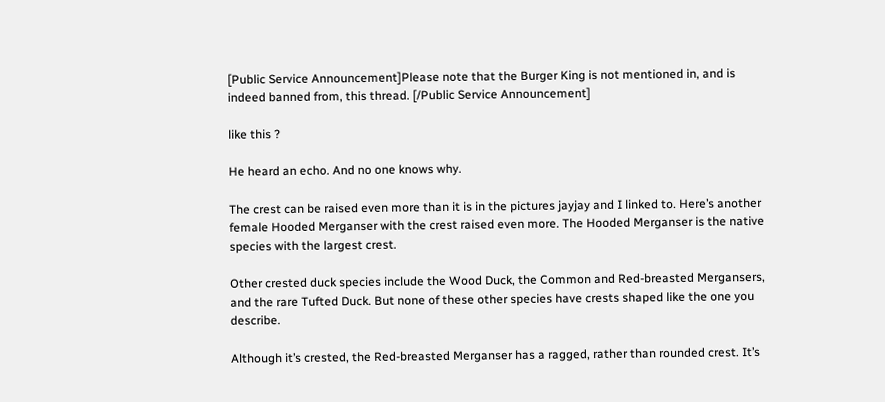[Public Service Announcement]Please note that the Burger King is not mentioned in, and is indeed banned from, this thread. [/Public Service Announcement]

like this ?

He heard an echo. And no one knows why.

The crest can be raised even more than it is in the pictures jayjay and I linked to. Here’s another female Hooded Merganser with the crest raised even more. The Hooded Merganser is the native species with the largest crest.

Other crested duck species include the Wood Duck, the Common and Red-breasted Mergansers, and the rare Tufted Duck. But none of these other species have crests shaped like the one you describe.

Although it’s crested, the Red-breasted Merganser has a ragged, rather than rounded crest. It’s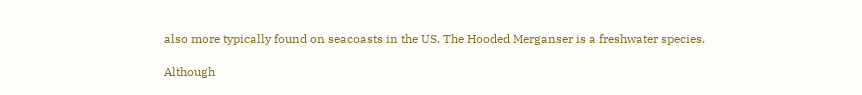also more typically found on seacoasts in the US. The Hooded Merganser is a freshwater species.

Although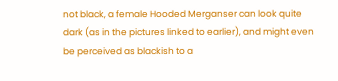not black, a female Hooded Merganser can look quite dark (as in the pictures linked to earlier), and might even be perceived as blackish to a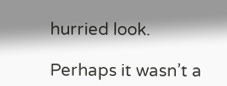hurried look.

Perhaps it wasn’t a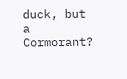duck, but a Cormorant?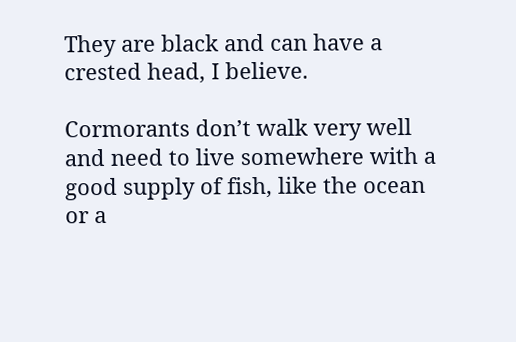They are black and can have a crested head, I believe.

Cormorants don’t walk very well and need to live somewhere with a good supply of fish, like the ocean or a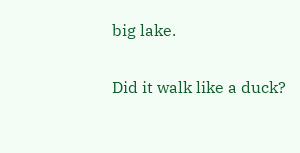big lake.

Did it walk like a duck?